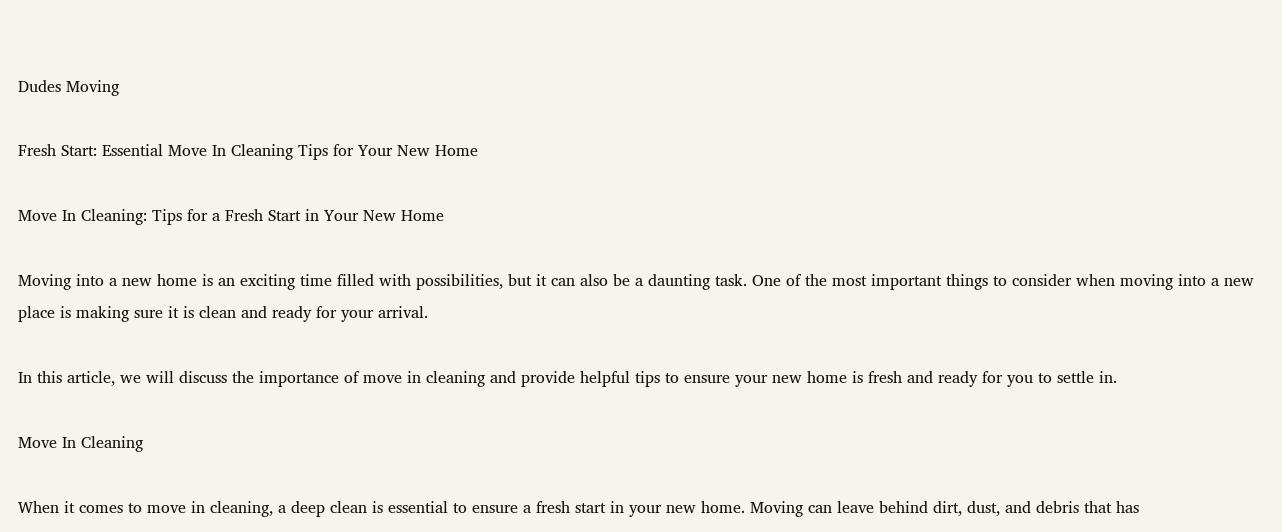Dudes Moving

Fresh Start: Essential Move In Cleaning Tips for Your New Home

Move In Cleaning: Tips for a Fresh Start in Your New Home

Moving into a new home is an exciting time filled with possibilities, but it can also be a daunting task. One of the most important things to consider when moving into a new place is making sure it is clean and ready for your arrival.

In this article, we will discuss the importance of move in cleaning and provide helpful tips to ensure your new home is fresh and ready for you to settle in.

Move In Cleaning

When it comes to move in cleaning, a deep clean is essential to ensure a fresh start in your new home. Moving can leave behind dirt, dust, and debris that has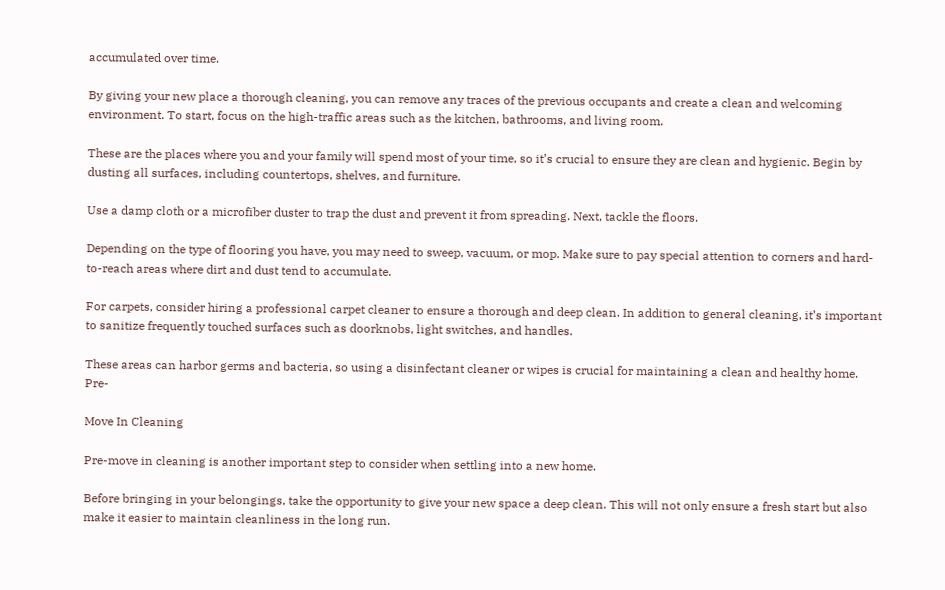accumulated over time.

By giving your new place a thorough cleaning, you can remove any traces of the previous occupants and create a clean and welcoming environment. To start, focus on the high-traffic areas such as the kitchen, bathrooms, and living room.

These are the places where you and your family will spend most of your time, so it’s crucial to ensure they are clean and hygienic. Begin by dusting all surfaces, including countertops, shelves, and furniture.

Use a damp cloth or a microfiber duster to trap the dust and prevent it from spreading. Next, tackle the floors.

Depending on the type of flooring you have, you may need to sweep, vacuum, or mop. Make sure to pay special attention to corners and hard-to-reach areas where dirt and dust tend to accumulate.

For carpets, consider hiring a professional carpet cleaner to ensure a thorough and deep clean. In addition to general cleaning, it’s important to sanitize frequently touched surfaces such as doorknobs, light switches, and handles.

These areas can harbor germs and bacteria, so using a disinfectant cleaner or wipes is crucial for maintaining a clean and healthy home. Pre-

Move In Cleaning

Pre-move in cleaning is another important step to consider when settling into a new home.

Before bringing in your belongings, take the opportunity to give your new space a deep clean. This will not only ensure a fresh start but also make it easier to maintain cleanliness in the long run.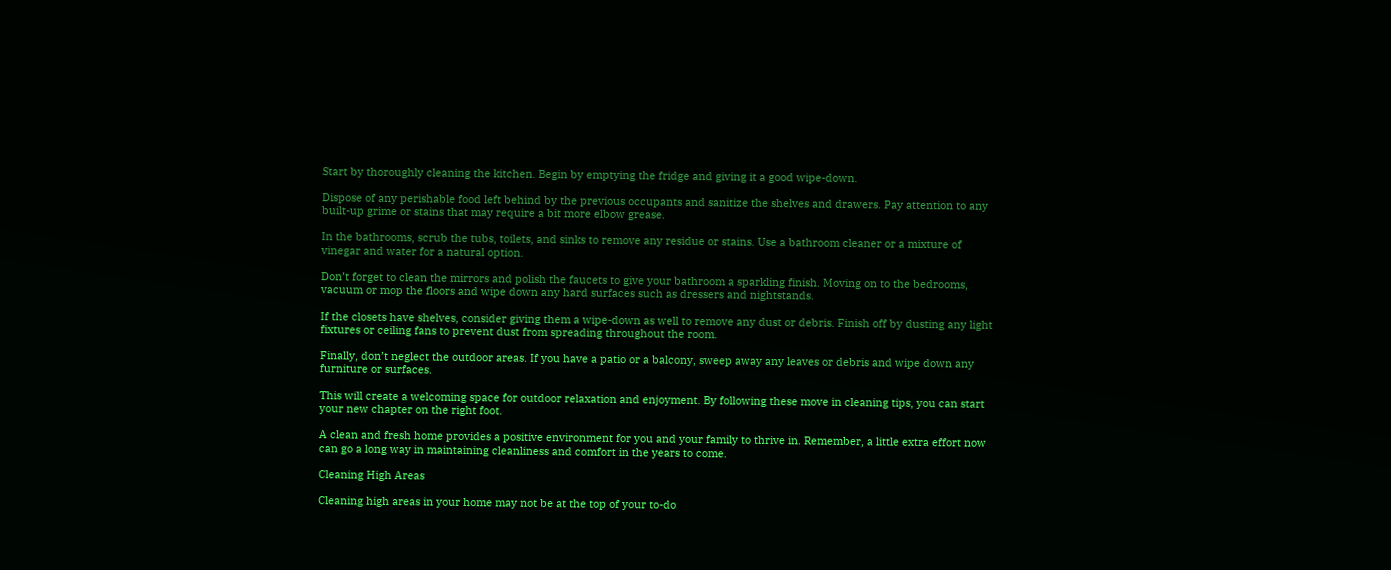Start by thoroughly cleaning the kitchen. Begin by emptying the fridge and giving it a good wipe-down.

Dispose of any perishable food left behind by the previous occupants and sanitize the shelves and drawers. Pay attention to any built-up grime or stains that may require a bit more elbow grease.

In the bathrooms, scrub the tubs, toilets, and sinks to remove any residue or stains. Use a bathroom cleaner or a mixture of vinegar and water for a natural option.

Don’t forget to clean the mirrors and polish the faucets to give your bathroom a sparkling finish. Moving on to the bedrooms, vacuum or mop the floors and wipe down any hard surfaces such as dressers and nightstands.

If the closets have shelves, consider giving them a wipe-down as well to remove any dust or debris. Finish off by dusting any light fixtures or ceiling fans to prevent dust from spreading throughout the room.

Finally, don’t neglect the outdoor areas. If you have a patio or a balcony, sweep away any leaves or debris and wipe down any furniture or surfaces.

This will create a welcoming space for outdoor relaxation and enjoyment. By following these move in cleaning tips, you can start your new chapter on the right foot.

A clean and fresh home provides a positive environment for you and your family to thrive in. Remember, a little extra effort now can go a long way in maintaining cleanliness and comfort in the years to come.

Cleaning High Areas

Cleaning high areas in your home may not be at the top of your to-do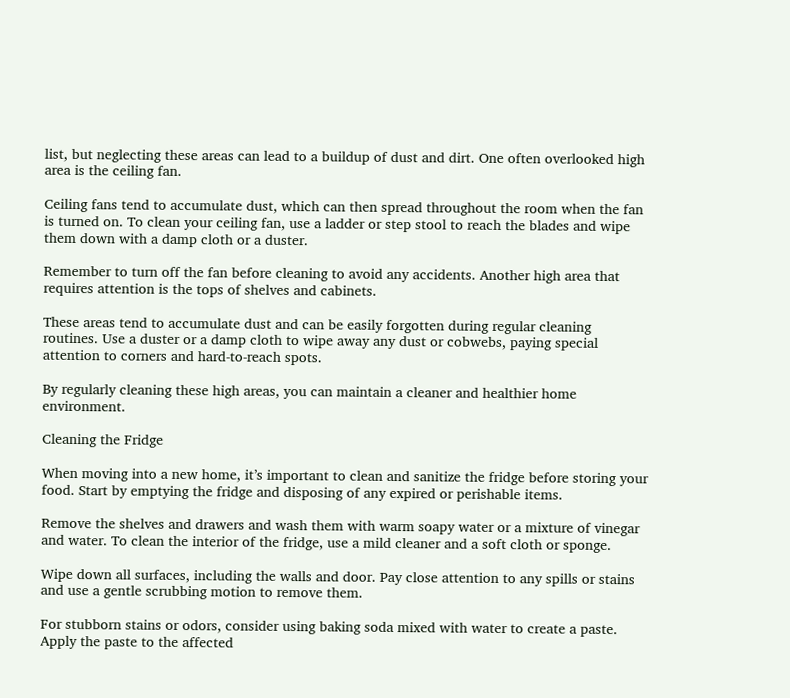list, but neglecting these areas can lead to a buildup of dust and dirt. One often overlooked high area is the ceiling fan.

Ceiling fans tend to accumulate dust, which can then spread throughout the room when the fan is turned on. To clean your ceiling fan, use a ladder or step stool to reach the blades and wipe them down with a damp cloth or a duster.

Remember to turn off the fan before cleaning to avoid any accidents. Another high area that requires attention is the tops of shelves and cabinets.

These areas tend to accumulate dust and can be easily forgotten during regular cleaning routines. Use a duster or a damp cloth to wipe away any dust or cobwebs, paying special attention to corners and hard-to-reach spots.

By regularly cleaning these high areas, you can maintain a cleaner and healthier home environment.

Cleaning the Fridge

When moving into a new home, it’s important to clean and sanitize the fridge before storing your food. Start by emptying the fridge and disposing of any expired or perishable items.

Remove the shelves and drawers and wash them with warm soapy water or a mixture of vinegar and water. To clean the interior of the fridge, use a mild cleaner and a soft cloth or sponge.

Wipe down all surfaces, including the walls and door. Pay close attention to any spills or stains and use a gentle scrubbing motion to remove them.

For stubborn stains or odors, consider using baking soda mixed with water to create a paste. Apply the paste to the affected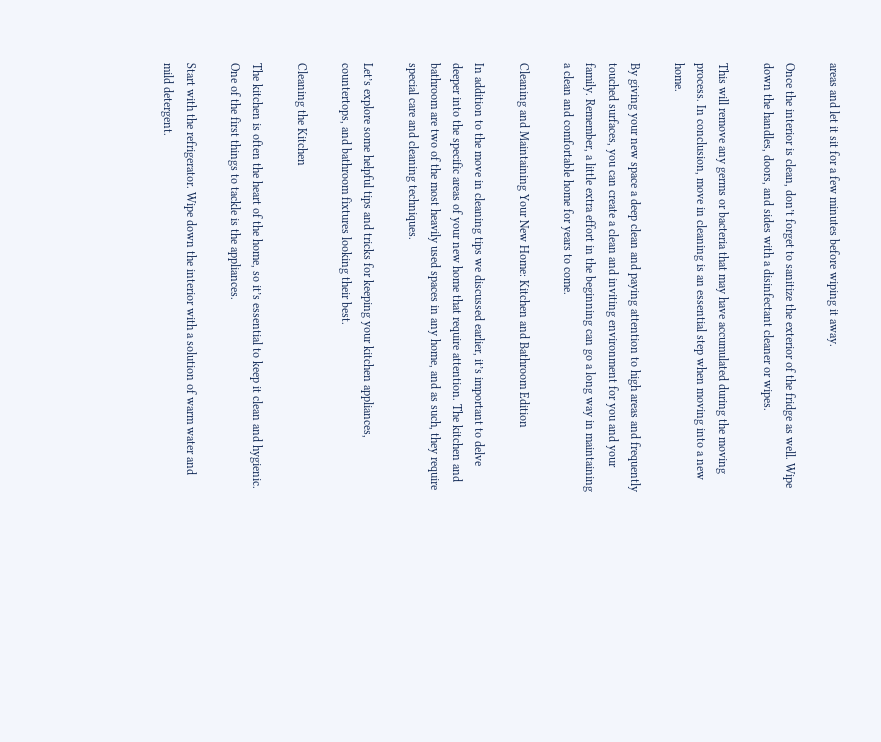areas and let it sit for a few minutes before wiping it away.

Once the interior is clean, don’t forget to sanitize the exterior of the fridge as well. Wipe down the handles, doors, and sides with a disinfectant cleaner or wipes.

This will remove any germs or bacteria that may have accumulated during the moving process. In conclusion, move in cleaning is an essential step when moving into a new home.

By giving your new space a deep clean and paying attention to high areas and frequently touched surfaces, you can create a clean and inviting environment for you and your family. Remember, a little extra effort in the beginning can go a long way in maintaining a clean and comfortable home for years to come.

Cleaning and Maintaining Your New Home: Kitchen and Bathroom Edition

In addition to the move in cleaning tips we discussed earlier, it’s important to delve deeper into the specific areas of your new home that require attention. The kitchen and bathroom are two of the most heavily used spaces in any home, and as such, they require special care and cleaning techniques.

Let’s explore some helpful tips and tricks for keeping your kitchen appliances, countertops, and bathroom fixtures looking their best.

Cleaning the Kitchen

The kitchen is often the heart of the home, so it’s essential to keep it clean and hygienic. One of the first things to tackle is the appliances.

Start with the refrigerator. Wipe down the interior with a solution of warm water and mild detergent.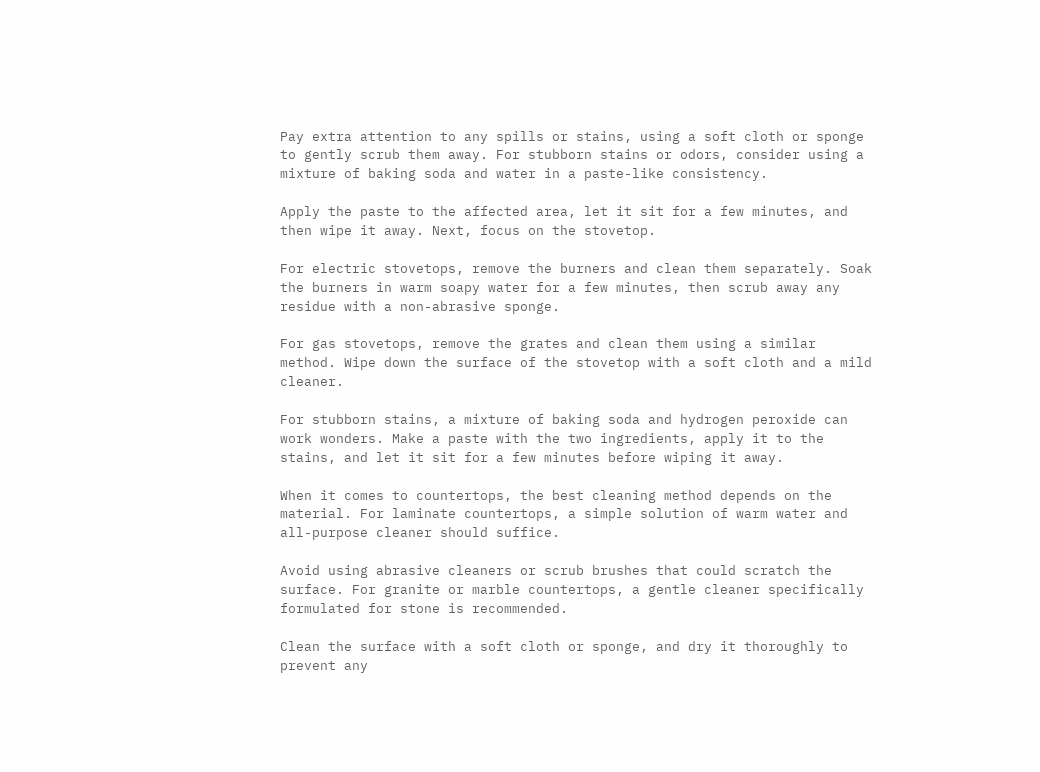Pay extra attention to any spills or stains, using a soft cloth or sponge to gently scrub them away. For stubborn stains or odors, consider using a mixture of baking soda and water in a paste-like consistency.

Apply the paste to the affected area, let it sit for a few minutes, and then wipe it away. Next, focus on the stovetop.

For electric stovetops, remove the burners and clean them separately. Soak the burners in warm soapy water for a few minutes, then scrub away any residue with a non-abrasive sponge.

For gas stovetops, remove the grates and clean them using a similar method. Wipe down the surface of the stovetop with a soft cloth and a mild cleaner.

For stubborn stains, a mixture of baking soda and hydrogen peroxide can work wonders. Make a paste with the two ingredients, apply it to the stains, and let it sit for a few minutes before wiping it away.

When it comes to countertops, the best cleaning method depends on the material. For laminate countertops, a simple solution of warm water and all-purpose cleaner should suffice.

Avoid using abrasive cleaners or scrub brushes that could scratch the surface. For granite or marble countertops, a gentle cleaner specifically formulated for stone is recommended.

Clean the surface with a soft cloth or sponge, and dry it thoroughly to prevent any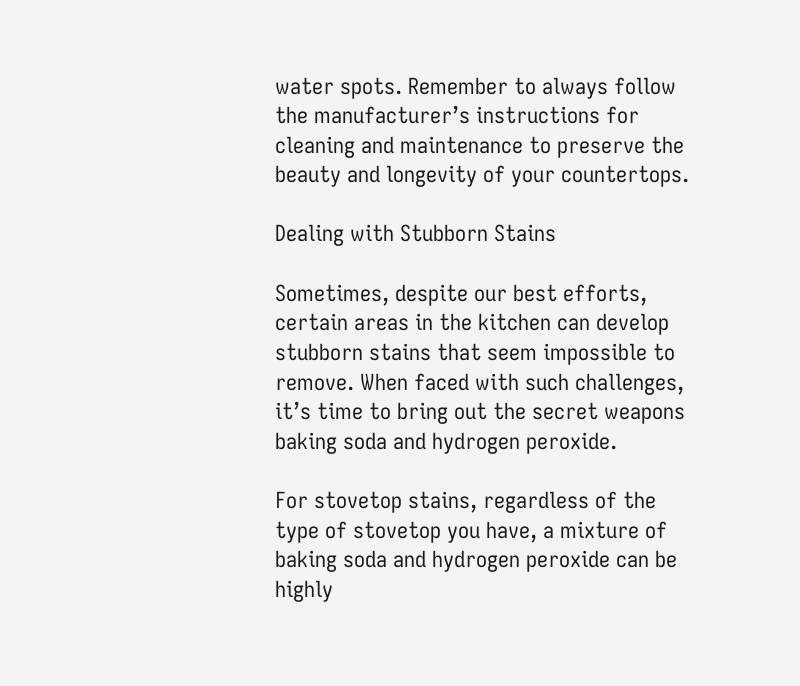water spots. Remember to always follow the manufacturer’s instructions for cleaning and maintenance to preserve the beauty and longevity of your countertops.

Dealing with Stubborn Stains

Sometimes, despite our best efforts, certain areas in the kitchen can develop stubborn stains that seem impossible to remove. When faced with such challenges, it’s time to bring out the secret weapons baking soda and hydrogen peroxide.

For stovetop stains, regardless of the type of stovetop you have, a mixture of baking soda and hydrogen peroxide can be highly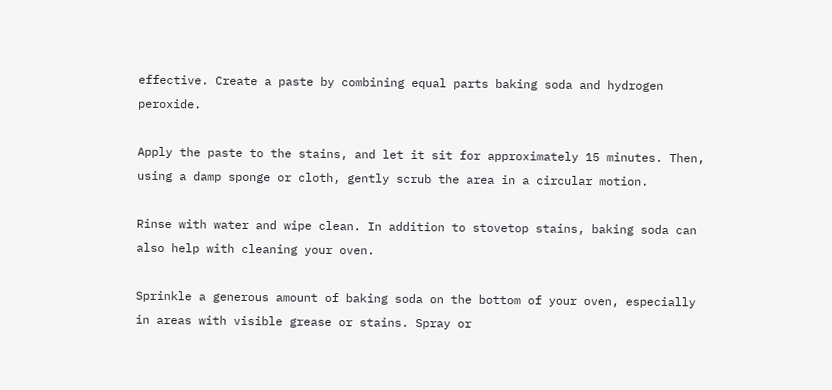effective. Create a paste by combining equal parts baking soda and hydrogen peroxide.

Apply the paste to the stains, and let it sit for approximately 15 minutes. Then, using a damp sponge or cloth, gently scrub the area in a circular motion.

Rinse with water and wipe clean. In addition to stovetop stains, baking soda can also help with cleaning your oven.

Sprinkle a generous amount of baking soda on the bottom of your oven, especially in areas with visible grease or stains. Spray or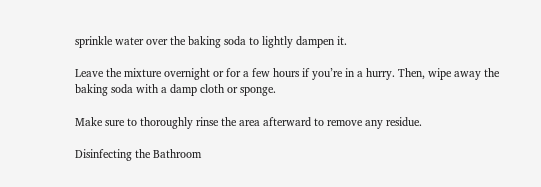sprinkle water over the baking soda to lightly dampen it.

Leave the mixture overnight or for a few hours if you’re in a hurry. Then, wipe away the baking soda with a damp cloth or sponge.

Make sure to thoroughly rinse the area afterward to remove any residue.

Disinfecting the Bathroom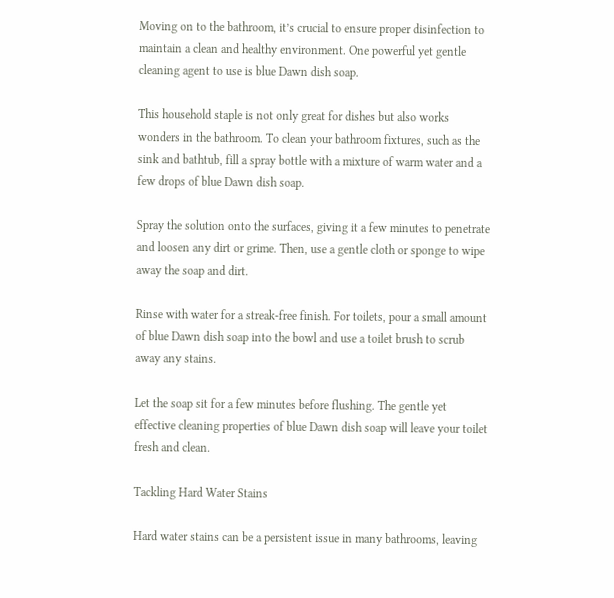Moving on to the bathroom, it’s crucial to ensure proper disinfection to maintain a clean and healthy environment. One powerful yet gentle cleaning agent to use is blue Dawn dish soap.

This household staple is not only great for dishes but also works wonders in the bathroom. To clean your bathroom fixtures, such as the sink and bathtub, fill a spray bottle with a mixture of warm water and a few drops of blue Dawn dish soap.

Spray the solution onto the surfaces, giving it a few minutes to penetrate and loosen any dirt or grime. Then, use a gentle cloth or sponge to wipe away the soap and dirt.

Rinse with water for a streak-free finish. For toilets, pour a small amount of blue Dawn dish soap into the bowl and use a toilet brush to scrub away any stains.

Let the soap sit for a few minutes before flushing. The gentle yet effective cleaning properties of blue Dawn dish soap will leave your toilet fresh and clean.

Tackling Hard Water Stains

Hard water stains can be a persistent issue in many bathrooms, leaving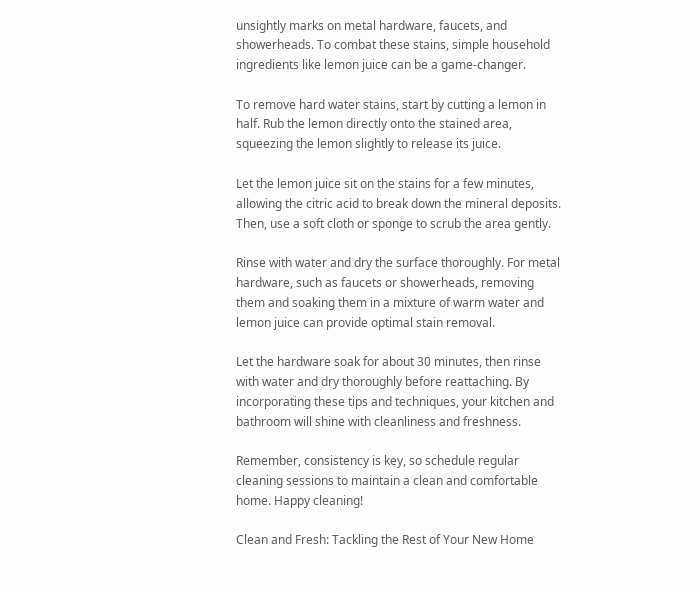unsightly marks on metal hardware, faucets, and showerheads. To combat these stains, simple household ingredients like lemon juice can be a game-changer.

To remove hard water stains, start by cutting a lemon in half. Rub the lemon directly onto the stained area, squeezing the lemon slightly to release its juice.

Let the lemon juice sit on the stains for a few minutes, allowing the citric acid to break down the mineral deposits. Then, use a soft cloth or sponge to scrub the area gently.

Rinse with water and dry the surface thoroughly. For metal hardware, such as faucets or showerheads, removing them and soaking them in a mixture of warm water and lemon juice can provide optimal stain removal.

Let the hardware soak for about 30 minutes, then rinse with water and dry thoroughly before reattaching. By incorporating these tips and techniques, your kitchen and bathroom will shine with cleanliness and freshness.

Remember, consistency is key, so schedule regular cleaning sessions to maintain a clean and comfortable home. Happy cleaning!

Clean and Fresh: Tackling the Rest of Your New Home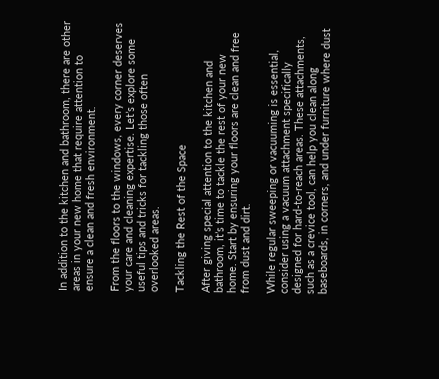In addition to the kitchen and bathroom, there are other areas in your new home that require attention to ensure a clean and fresh environment.

From the floors to the windows, every corner deserves your care and cleaning expertise. Let’s explore some useful tips and tricks for tackling those often overlooked areas.

Tackling the Rest of the Space

After giving special attention to the kitchen and bathroom, it’s time to tackle the rest of your new home. Start by ensuring your floors are clean and free from dust and dirt.

While regular sweeping or vacuuming is essential, consider using a vacuum attachment specifically designed for hard-to-reach areas. These attachments, such as a crevice tool, can help you clean along baseboards, in corners, and under furniture where dust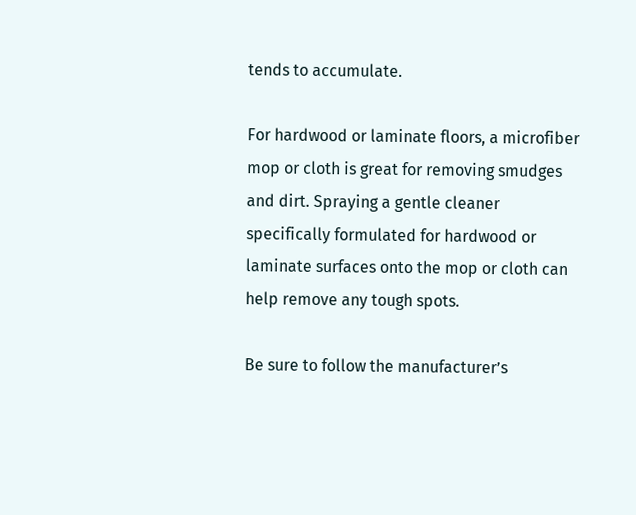tends to accumulate.

For hardwood or laminate floors, a microfiber mop or cloth is great for removing smudges and dirt. Spraying a gentle cleaner specifically formulated for hardwood or laminate surfaces onto the mop or cloth can help remove any tough spots.

Be sure to follow the manufacturer’s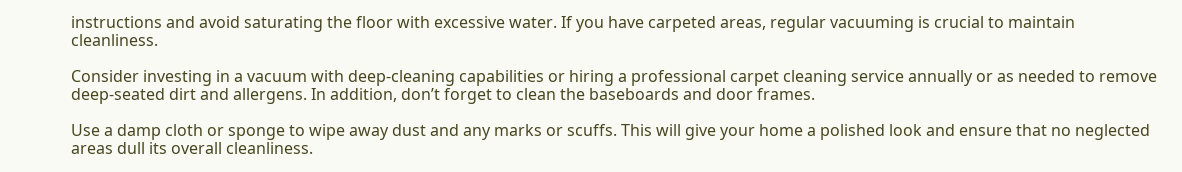instructions and avoid saturating the floor with excessive water. If you have carpeted areas, regular vacuuming is crucial to maintain cleanliness.

Consider investing in a vacuum with deep-cleaning capabilities or hiring a professional carpet cleaning service annually or as needed to remove deep-seated dirt and allergens. In addition, don’t forget to clean the baseboards and door frames.

Use a damp cloth or sponge to wipe away dust and any marks or scuffs. This will give your home a polished look and ensure that no neglected areas dull its overall cleanliness.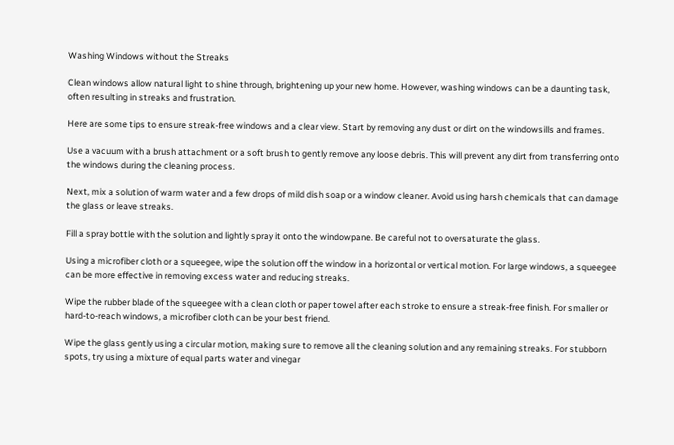Washing Windows without the Streaks

Clean windows allow natural light to shine through, brightening up your new home. However, washing windows can be a daunting task, often resulting in streaks and frustration.

Here are some tips to ensure streak-free windows and a clear view. Start by removing any dust or dirt on the windowsills and frames.

Use a vacuum with a brush attachment or a soft brush to gently remove any loose debris. This will prevent any dirt from transferring onto the windows during the cleaning process.

Next, mix a solution of warm water and a few drops of mild dish soap or a window cleaner. Avoid using harsh chemicals that can damage the glass or leave streaks.

Fill a spray bottle with the solution and lightly spray it onto the windowpane. Be careful not to oversaturate the glass.

Using a microfiber cloth or a squeegee, wipe the solution off the window in a horizontal or vertical motion. For large windows, a squeegee can be more effective in removing excess water and reducing streaks.

Wipe the rubber blade of the squeegee with a clean cloth or paper towel after each stroke to ensure a streak-free finish. For smaller or hard-to-reach windows, a microfiber cloth can be your best friend.

Wipe the glass gently using a circular motion, making sure to remove all the cleaning solution and any remaining streaks. For stubborn spots, try using a mixture of equal parts water and vinegar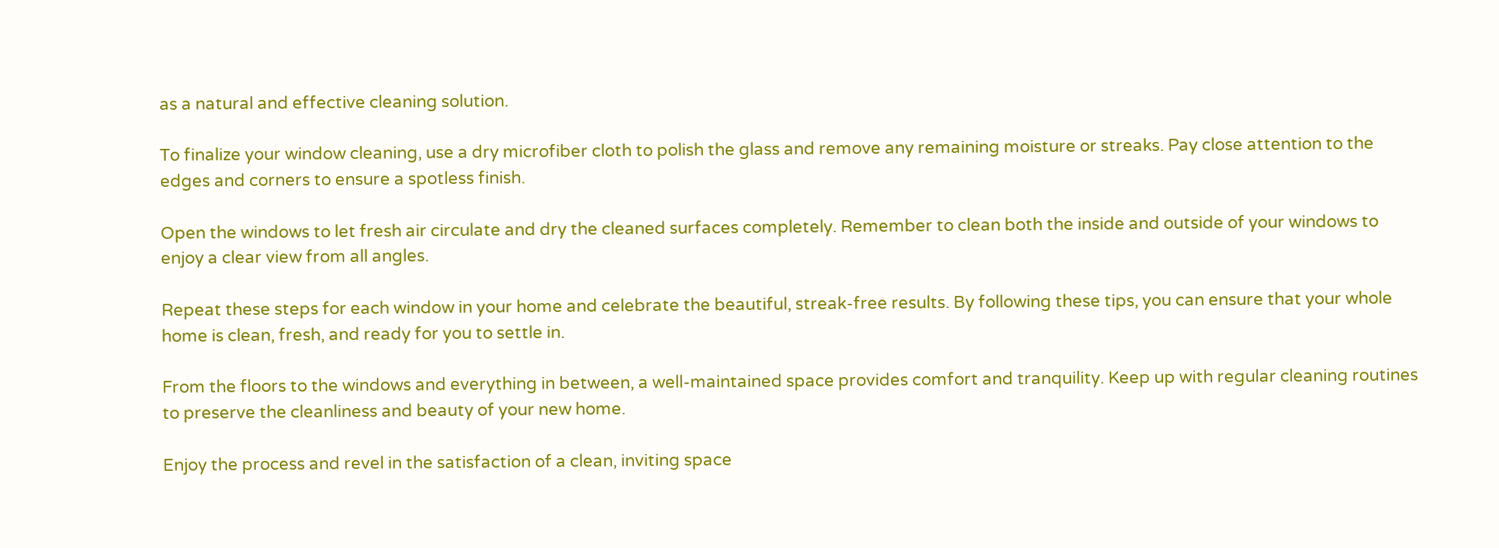as a natural and effective cleaning solution.

To finalize your window cleaning, use a dry microfiber cloth to polish the glass and remove any remaining moisture or streaks. Pay close attention to the edges and corners to ensure a spotless finish.

Open the windows to let fresh air circulate and dry the cleaned surfaces completely. Remember to clean both the inside and outside of your windows to enjoy a clear view from all angles.

Repeat these steps for each window in your home and celebrate the beautiful, streak-free results. By following these tips, you can ensure that your whole home is clean, fresh, and ready for you to settle in.

From the floors to the windows and everything in between, a well-maintained space provides comfort and tranquility. Keep up with regular cleaning routines to preserve the cleanliness and beauty of your new home.

Enjoy the process and revel in the satisfaction of a clean, inviting space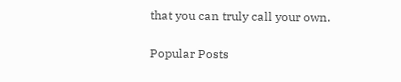that you can truly call your own.

Popular Posts